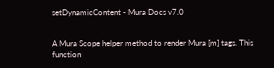setDynamicContent - Mura Docs v7.0


A Mura Scope helper method to render Mura [m] tags. This function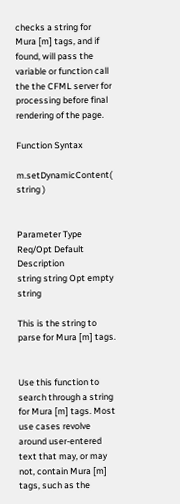checks a string for Mura [m] tags, and if found, will pass the variable or function call the the CFML server for processing before final rendering of the page.

Function Syntax

m.setDynamicContent( string )


Parameter Type Req/Opt Default Description
string string Opt empty string

This is the string to parse for Mura [m] tags.


Use this function to search through a string for Mura [m] tags. Most use cases revolve around user-entered text that may, or may not, contain Mura [m] tags, such as the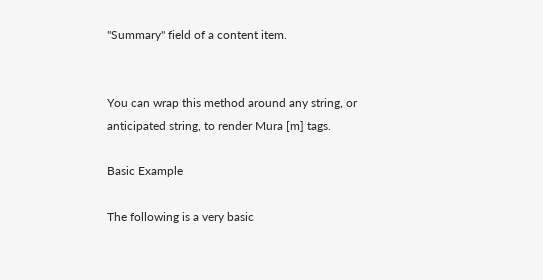"Summary" field of a content item.


You can wrap this method around any string, or anticipated string, to render Mura [m] tags.

Basic Example

The following is a very basic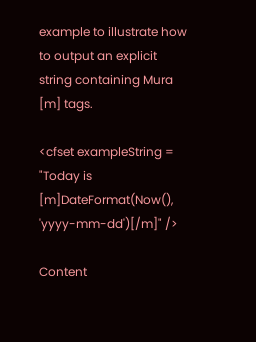example to illustrate how to output an explicit string containing Mura [m] tags.

<cfset exampleString = "Today is [m]DateFormat(Now(), 'yyyy-mm-dd')[/m]" />

Content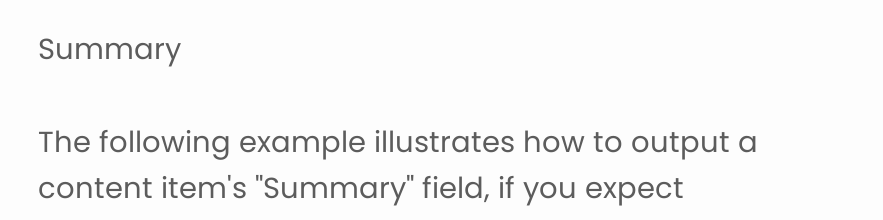Summary

The following example illustrates how to output a content item's "Summary" field, if you expect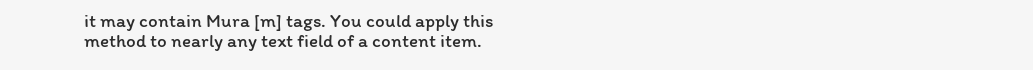it may contain Mura [m] tags. You could apply this method to nearly any text field of a content item.